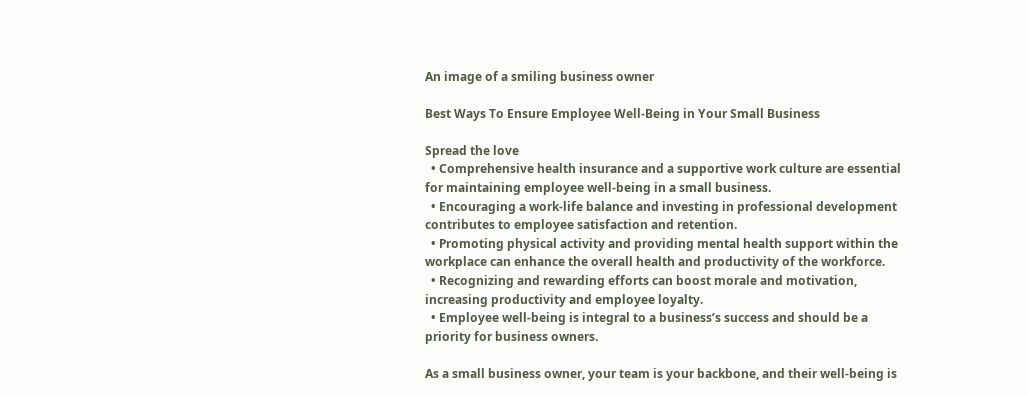An image of a smiling business owner

Best Ways To Ensure Employee Well-Being in Your Small Business

Spread the love
  • Comprehensive health insurance and a supportive work culture are essential for maintaining employee well-being in a small business.
  • Encouraging a work-life balance and investing in professional development contributes to employee satisfaction and retention.
  • Promoting physical activity and providing mental health support within the workplace can enhance the overall health and productivity of the workforce.
  • Recognizing and rewarding efforts can boost morale and motivation, increasing productivity and employee loyalty.
  • Employee well-being is integral to a business’s success and should be a priority for business owners.

As a small business owner, your team is your backbone, and their well-being is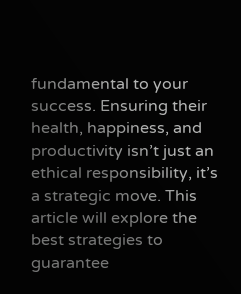fundamental to your success. Ensuring their health, happiness, and productivity isn’t just an ethical responsibility, it’s a strategic move. This article will explore the best strategies to guarantee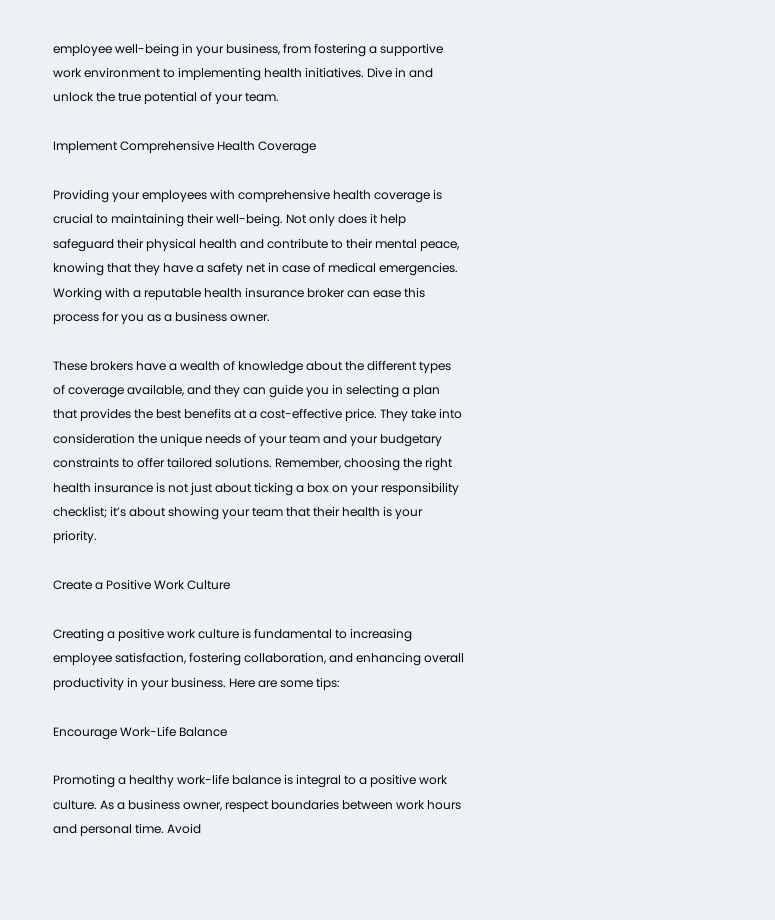employee well-being in your business, from fostering a supportive work environment to implementing health initiatives. Dive in and unlock the true potential of your team.

Implement Comprehensive Health Coverage

Providing your employees with comprehensive health coverage is crucial to maintaining their well-being. Not only does it help safeguard their physical health and contribute to their mental peace, knowing that they have a safety net in case of medical emergencies. Working with a reputable health insurance broker can ease this process for you as a business owner.

These brokers have a wealth of knowledge about the different types of coverage available, and they can guide you in selecting a plan that provides the best benefits at a cost-effective price. They take into consideration the unique needs of your team and your budgetary constraints to offer tailored solutions. Remember, choosing the right health insurance is not just about ticking a box on your responsibility checklist; it’s about showing your team that their health is your priority.

Create a Positive Work Culture

Creating a positive work culture is fundamental to increasing employee satisfaction, fostering collaboration, and enhancing overall productivity in your business. Here are some tips:

Encourage Work-Life Balance

Promoting a healthy work-life balance is integral to a positive work culture. As a business owner, respect boundaries between work hours and personal time. Avoid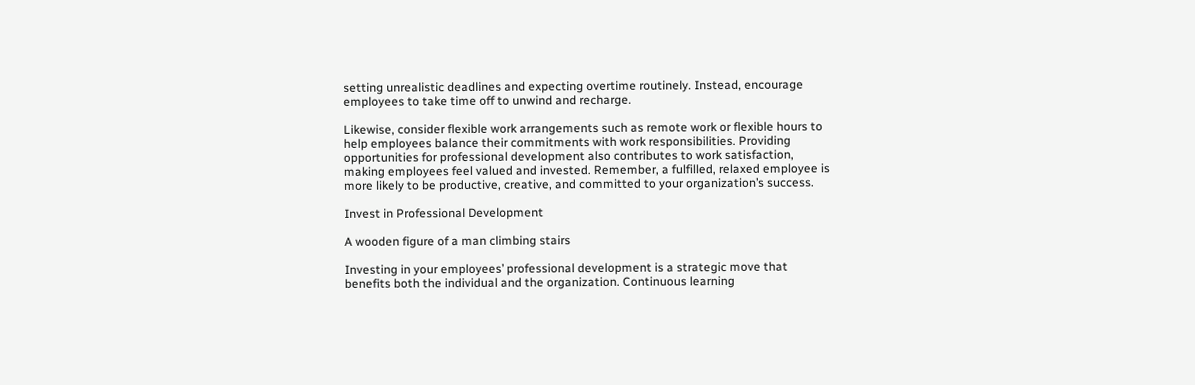setting unrealistic deadlines and expecting overtime routinely. Instead, encourage employees to take time off to unwind and recharge.

Likewise, consider flexible work arrangements such as remote work or flexible hours to help employees balance their commitments with work responsibilities. Providing opportunities for professional development also contributes to work satisfaction, making employees feel valued and invested. Remember, a fulfilled, relaxed employee is more likely to be productive, creative, and committed to your organization’s success.

Invest in Professional Development

A wooden figure of a man climbing stairs

Investing in your employees’ professional development is a strategic move that benefits both the individual and the organization. Continuous learning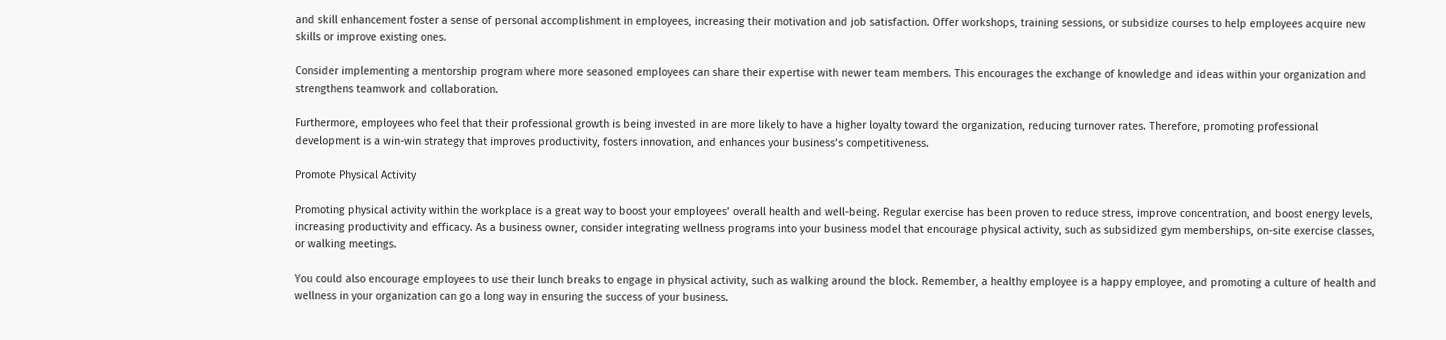and skill enhancement foster a sense of personal accomplishment in employees, increasing their motivation and job satisfaction. Offer workshops, training sessions, or subsidize courses to help employees acquire new skills or improve existing ones.

Consider implementing a mentorship program where more seasoned employees can share their expertise with newer team members. This encourages the exchange of knowledge and ideas within your organization and strengthens teamwork and collaboration.

Furthermore, employees who feel that their professional growth is being invested in are more likely to have a higher loyalty toward the organization, reducing turnover rates. Therefore, promoting professional development is a win-win strategy that improves productivity, fosters innovation, and enhances your business’s competitiveness.

Promote Physical Activity

Promoting physical activity within the workplace is a great way to boost your employees’ overall health and well-being. Regular exercise has been proven to reduce stress, improve concentration, and boost energy levels, increasing productivity and efficacy. As a business owner, consider integrating wellness programs into your business model that encourage physical activity, such as subsidized gym memberships, on-site exercise classes, or walking meetings.

You could also encourage employees to use their lunch breaks to engage in physical activity, such as walking around the block. Remember, a healthy employee is a happy employee, and promoting a culture of health and wellness in your organization can go a long way in ensuring the success of your business.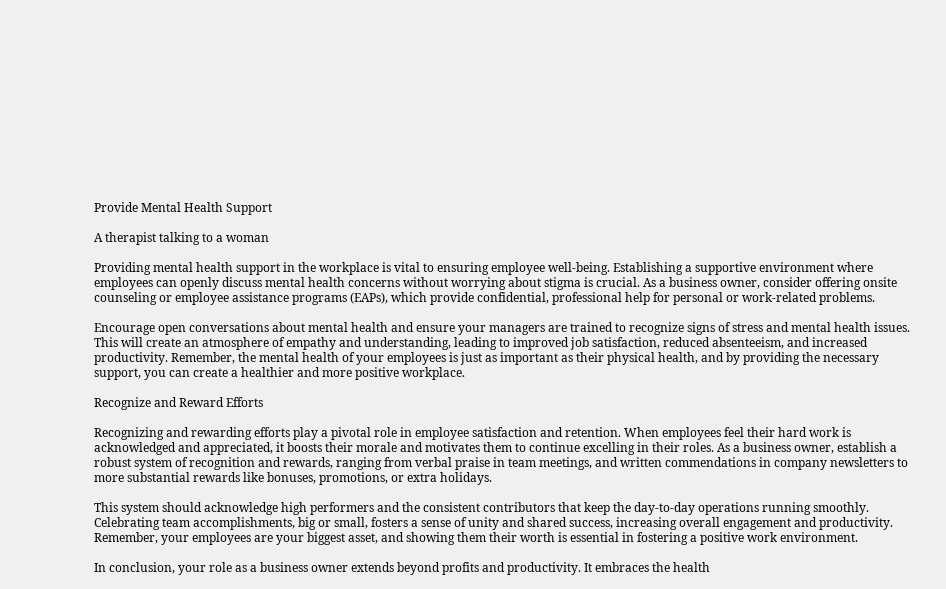Provide Mental Health Support

A therapist talking to a woman

Providing mental health support in the workplace is vital to ensuring employee well-being. Establishing a supportive environment where employees can openly discuss mental health concerns without worrying about stigma is crucial. As a business owner, consider offering onsite counseling or employee assistance programs (EAPs), which provide confidential, professional help for personal or work-related problems.

Encourage open conversations about mental health and ensure your managers are trained to recognize signs of stress and mental health issues. This will create an atmosphere of empathy and understanding, leading to improved job satisfaction, reduced absenteeism, and increased productivity. Remember, the mental health of your employees is just as important as their physical health, and by providing the necessary support, you can create a healthier and more positive workplace.

Recognize and Reward Efforts

Recognizing and rewarding efforts play a pivotal role in employee satisfaction and retention. When employees feel their hard work is acknowledged and appreciated, it boosts their morale and motivates them to continue excelling in their roles. As a business owner, establish a robust system of recognition and rewards, ranging from verbal praise in team meetings, and written commendations in company newsletters to more substantial rewards like bonuses, promotions, or extra holidays.

This system should acknowledge high performers and the consistent contributors that keep the day-to-day operations running smoothly. Celebrating team accomplishments, big or small, fosters a sense of unity and shared success, increasing overall engagement and productivity. Remember, your employees are your biggest asset, and showing them their worth is essential in fostering a positive work environment.

In conclusion, your role as a business owner extends beyond profits and productivity. It embraces the health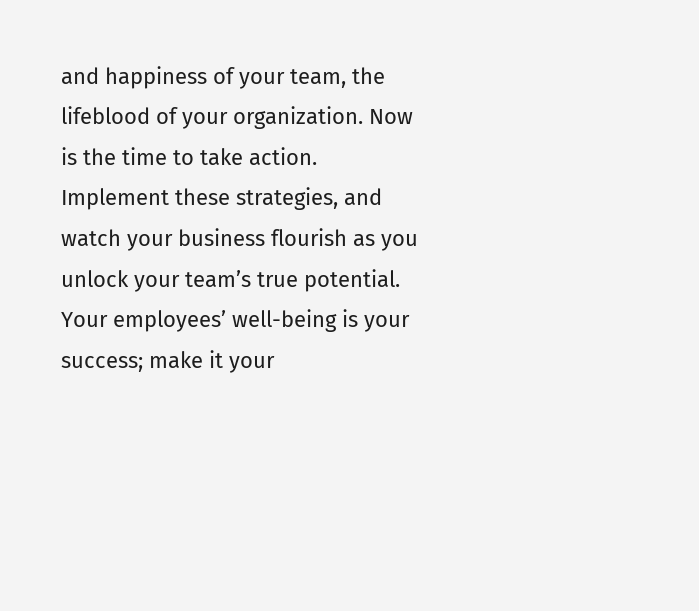and happiness of your team, the lifeblood of your organization. Now is the time to take action. Implement these strategies, and watch your business flourish as you unlock your team’s true potential. Your employees’ well-being is your success; make it your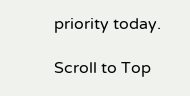priority today.

Scroll to Top